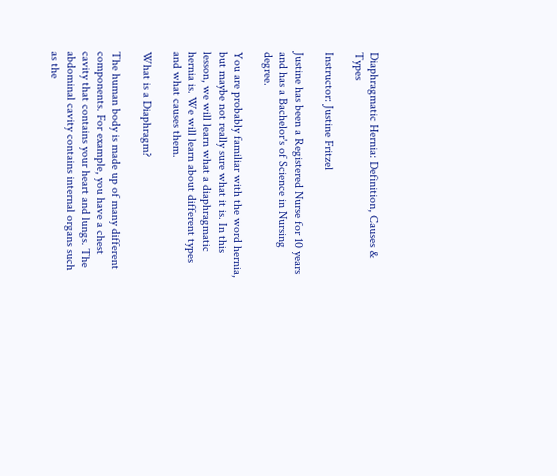Diaphragmatic Hernia: Definition, Causes & Types

Instructor: Justine Fritzel

Justine has been a Registered Nurse for 10 years and has a Bachelor's of Science in Nursing degree.

You are probably familiar with the word hernia, but maybe not really sure what it is. In this lesson, we will learn what a diaphragmatic hernia is. We will learn about different types and what causes them.

What is a Diaphragm?

The human body is made up of many different components. For example, you have a chest cavity that contains your heart and lungs. The abdominal cavity contains internal organs such as the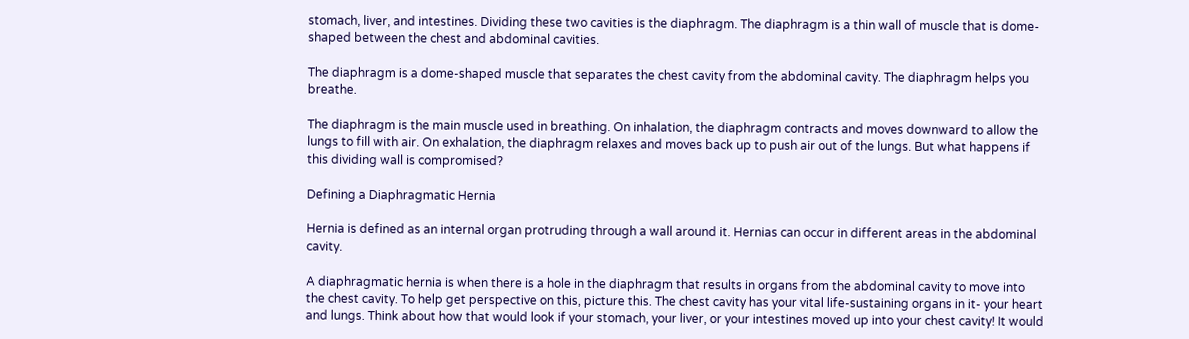stomach, liver, and intestines. Dividing these two cavities is the diaphragm. The diaphragm is a thin wall of muscle that is dome-shaped between the chest and abdominal cavities.

The diaphragm is a dome-shaped muscle that separates the chest cavity from the abdominal cavity. The diaphragm helps you breathe.

The diaphragm is the main muscle used in breathing. On inhalation, the diaphragm contracts and moves downward to allow the lungs to fill with air. On exhalation, the diaphragm relaxes and moves back up to push air out of the lungs. But what happens if this dividing wall is compromised?

Defining a Diaphragmatic Hernia

Hernia is defined as an internal organ protruding through a wall around it. Hernias can occur in different areas in the abdominal cavity.

A diaphragmatic hernia is when there is a hole in the diaphragm that results in organs from the abdominal cavity to move into the chest cavity. To help get perspective on this, picture this. The chest cavity has your vital life-sustaining organs in it- your heart and lungs. Think about how that would look if your stomach, your liver, or your intestines moved up into your chest cavity! It would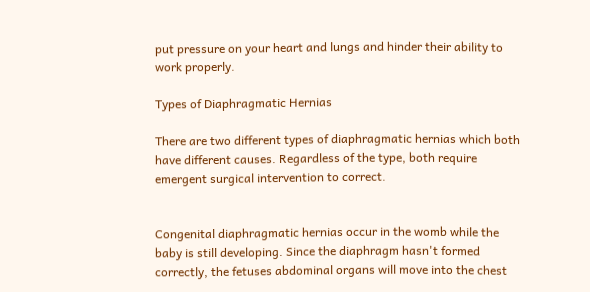put pressure on your heart and lungs and hinder their ability to work properly.

Types of Diaphragmatic Hernias

There are two different types of diaphragmatic hernias which both have different causes. Regardless of the type, both require emergent surgical intervention to correct.


Congenital diaphragmatic hernias occur in the womb while the baby is still developing. Since the diaphragm hasn't formed correctly, the fetuses abdominal organs will move into the chest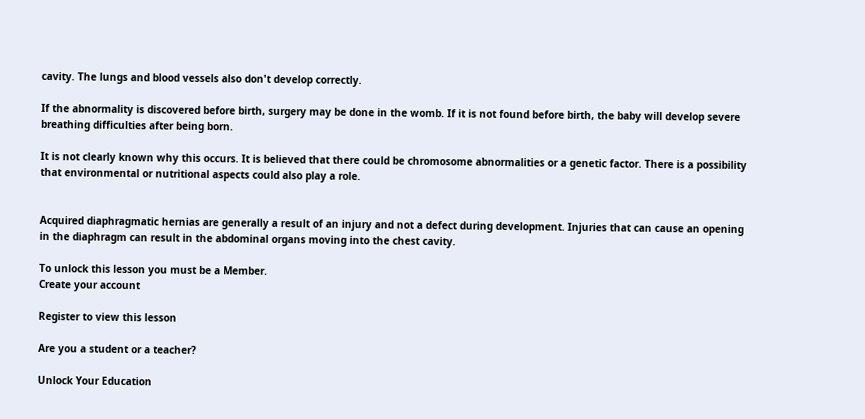cavity. The lungs and blood vessels also don't develop correctly.

If the abnormality is discovered before birth, surgery may be done in the womb. If it is not found before birth, the baby will develop severe breathing difficulties after being born.

It is not clearly known why this occurs. It is believed that there could be chromosome abnormalities or a genetic factor. There is a possibility that environmental or nutritional aspects could also play a role.


Acquired diaphragmatic hernias are generally a result of an injury and not a defect during development. Injuries that can cause an opening in the diaphragm can result in the abdominal organs moving into the chest cavity.

To unlock this lesson you must be a Member.
Create your account

Register to view this lesson

Are you a student or a teacher?

Unlock Your Education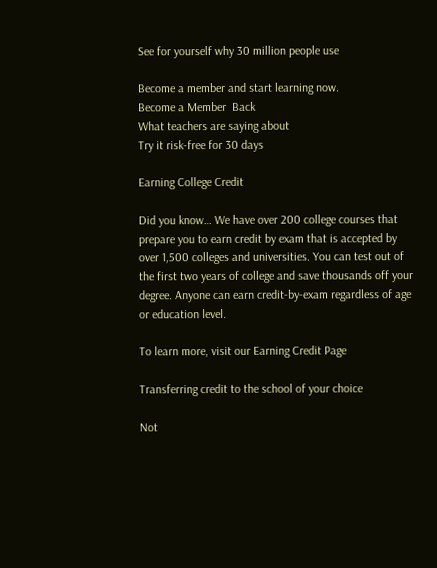See for yourself why 30 million people use

Become a member and start learning now.
Become a Member  Back
What teachers are saying about
Try it risk-free for 30 days

Earning College Credit

Did you know… We have over 200 college courses that prepare you to earn credit by exam that is accepted by over 1,500 colleges and universities. You can test out of the first two years of college and save thousands off your degree. Anyone can earn credit-by-exam regardless of age or education level.

To learn more, visit our Earning Credit Page

Transferring credit to the school of your choice

Not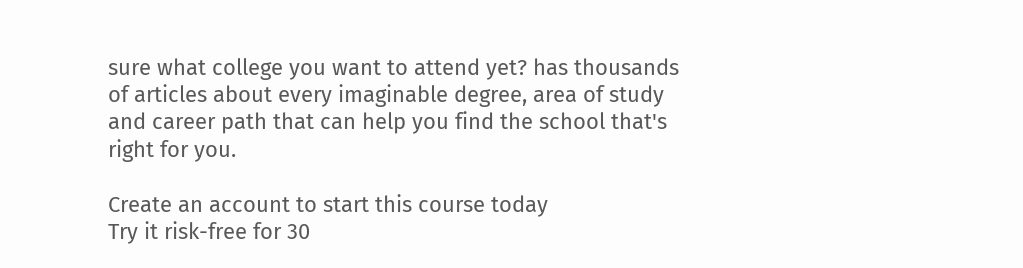sure what college you want to attend yet? has thousands of articles about every imaginable degree, area of study and career path that can help you find the school that's right for you.

Create an account to start this course today
Try it risk-free for 30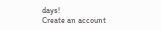days!
Create an account